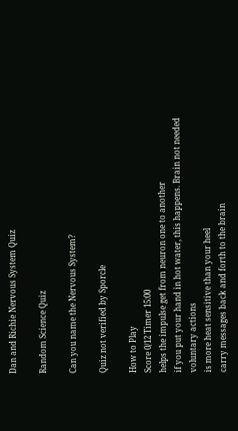Dan and Richie Nervous System Quiz

Random Science Quiz

Can you name the Nervous System?

Quiz not verified by Sporcle

How to Play
Score 0/12 Timer 15:00
helps the impulse get from neuron one to another
if you put your hand in hot water, this happens. Brain not needed
voluntary actions
is more heat sensitive than your heel
carry messages back and forth to the brain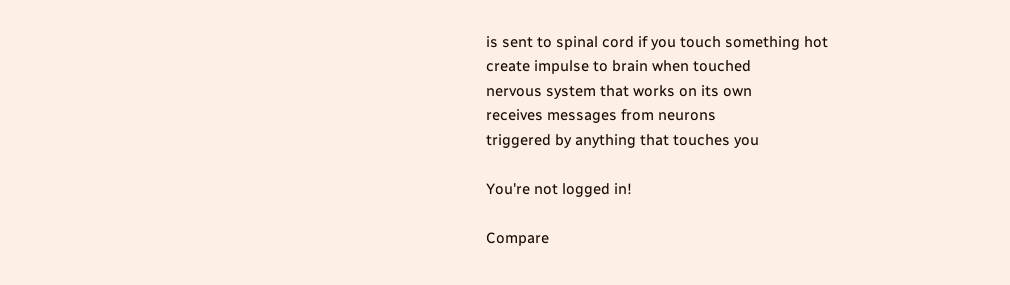is sent to spinal cord if you touch something hot
create impulse to brain when touched
nervous system that works on its own
receives messages from neurons
triggered by anything that touches you

You're not logged in!

Compare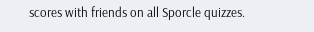scores with friends on all Sporcle quizzes.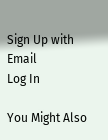Sign Up with Email
Log In

You Might Also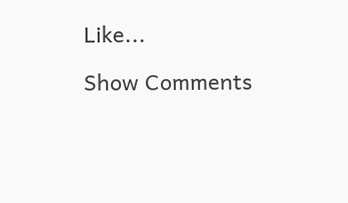Like...

Show Comments